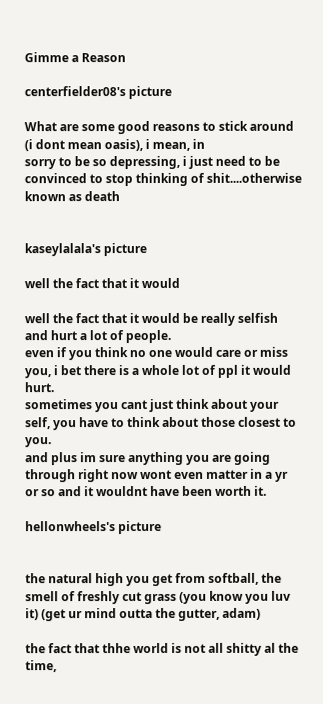Gimme a Reason

centerfielder08's picture

What are some good reasons to stick around (i dont mean oasis), i mean, in
sorry to be so depressing, i just need to be convinced to stop thinking of shit....otherwise known as death


kaseylalala's picture

well the fact that it would

well the fact that it would be really selfish and hurt a lot of people.
even if you think no one would care or miss you, i bet there is a whole lot of ppl it would hurt.
sometimes you cant just think about your self, you have to think about those closest to you.
and plus im sure anything you are going through right now wont even matter in a yr or so and it wouldnt have been worth it.

hellonwheels's picture


the natural high you get from softball, the smell of freshly cut grass (you know you luv it) (get ur mind outta the gutter, adam)

the fact that thhe world is not all shitty al the time,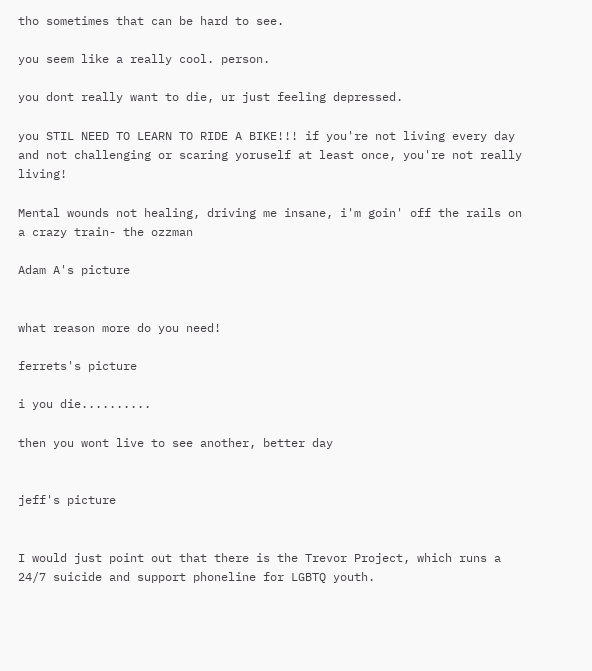tho sometimes that can be hard to see.

you seem like a really cool. person.

you dont really want to die, ur just feeling depressed.

you STIL NEED TO LEARN TO RIDE A BIKE!!! if you're not living every day and not challenging or scaring yoruself at least once, you're not really living!

Mental wounds not healing, driving me insane, i'm goin' off the rails on a crazy train- the ozzman

Adam A's picture


what reason more do you need!

ferrets's picture

i you die..........

then you wont live to see another, better day


jeff's picture


I would just point out that there is the Trevor Project, which runs a 24/7 suicide and support phoneline for LGBTQ youth.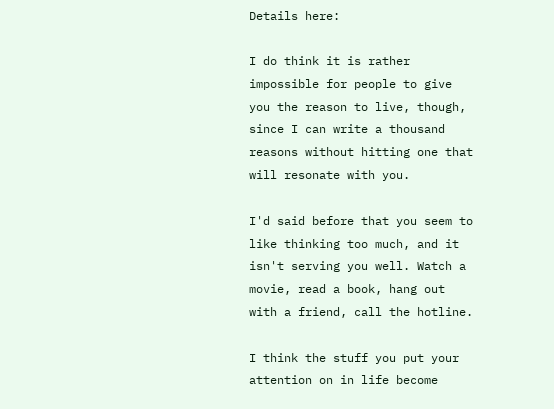Details here:

I do think it is rather impossible for people to give you the reason to live, though, since I can write a thousand reasons without hitting one that will resonate with you.

I'd said before that you seem to like thinking too much, and it isn't serving you well. Watch a movie, read a book, hang out with a friend, call the hotline.

I think the stuff you put your attention on in life become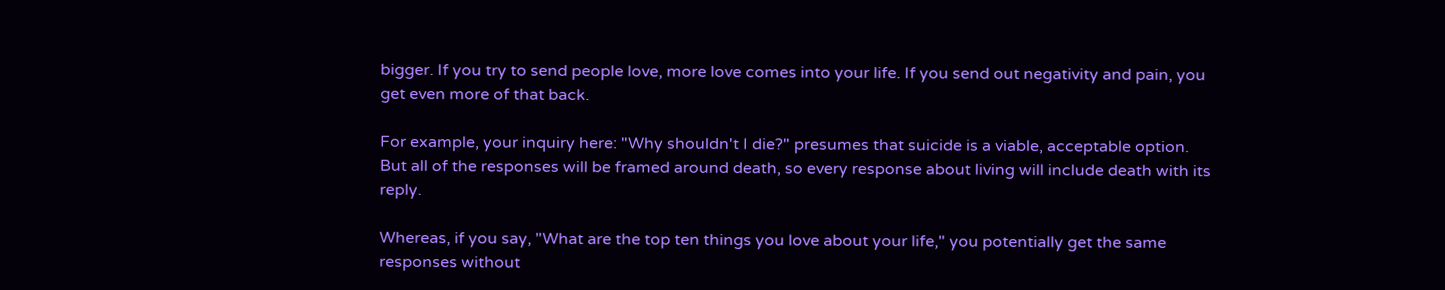bigger. If you try to send people love, more love comes into your life. If you send out negativity and pain, you get even more of that back.

For example, your inquiry here: "Why shouldn't I die?" presumes that suicide is a viable, acceptable option. But all of the responses will be framed around death, so every response about living will include death with its reply.

Whereas, if you say, "What are the top ten things you love about your life," you potentially get the same responses without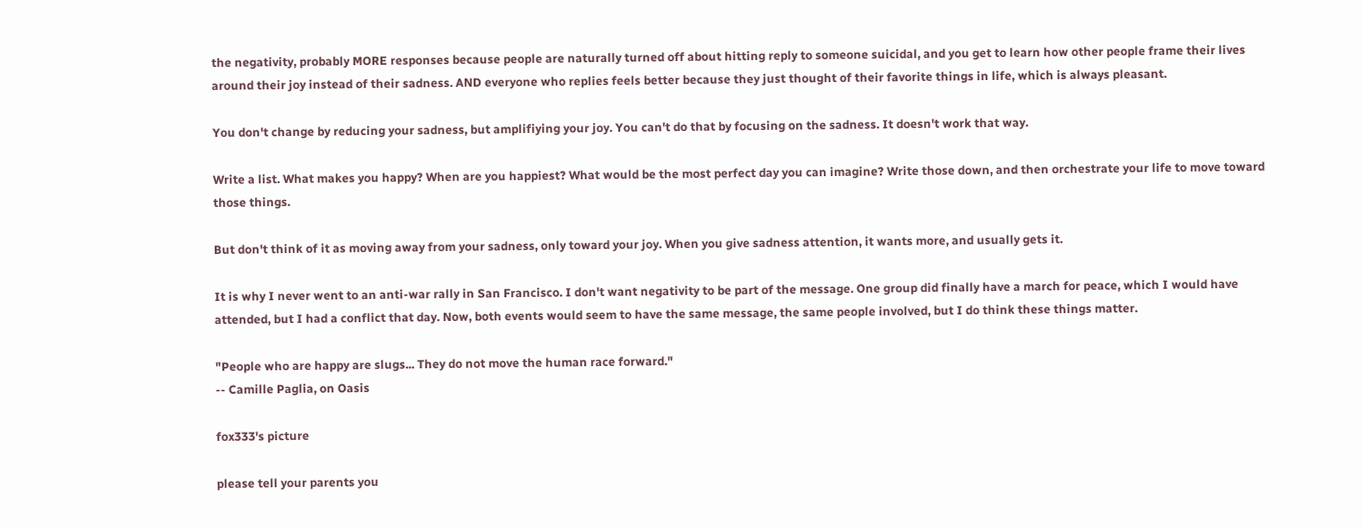the negativity, probably MORE responses because people are naturally turned off about hitting reply to someone suicidal, and you get to learn how other people frame their lives around their joy instead of their sadness. AND everyone who replies feels better because they just thought of their favorite things in life, which is always pleasant.

You don't change by reducing your sadness, but amplifiying your joy. You can't do that by focusing on the sadness. It doesn't work that way.

Write a list. What makes you happy? When are you happiest? What would be the most perfect day you can imagine? Write those down, and then orchestrate your life to move toward those things.

But don't think of it as moving away from your sadness, only toward your joy. When you give sadness attention, it wants more, and usually gets it.

It is why I never went to an anti-war rally in San Francisco. I don't want negativity to be part of the message. One group did finally have a march for peace, which I would have attended, but I had a conflict that day. Now, both events would seem to have the same message, the same people involved, but I do think these things matter.

"People who are happy are slugs... They do not move the human race forward."
-- Camille Paglia, on Oasis

fox333's picture

please tell your parents you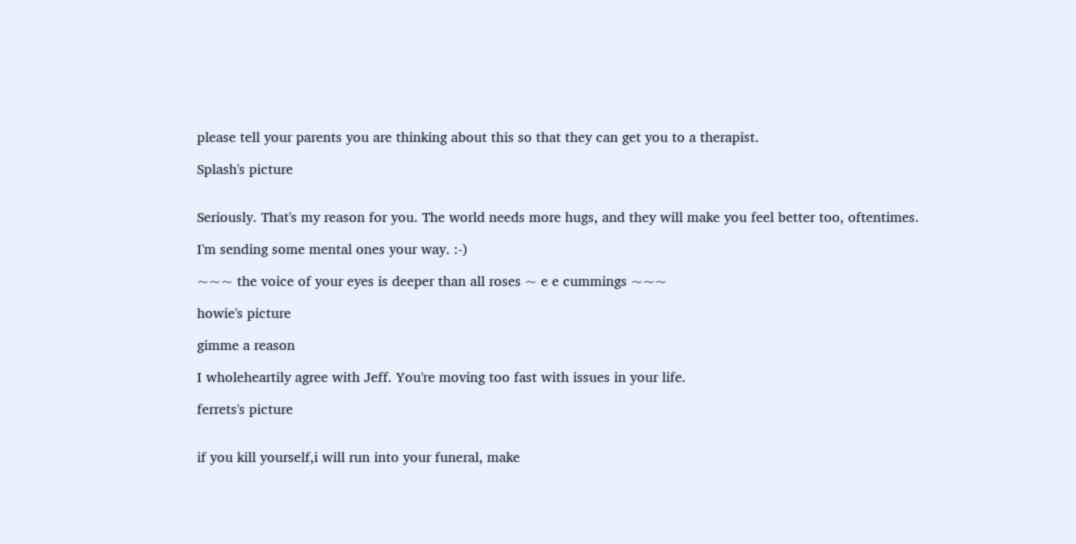please tell your parents you are thinking about this so that they can get you to a therapist.

Splash's picture


Seriously. That's my reason for you. The world needs more hugs, and they will make you feel better too, oftentimes.

I'm sending some mental ones your way. :-)

~~~ the voice of your eyes is deeper than all roses ~ e e cummings ~~~

howie's picture

gimme a reason

I wholeheartily agree with Jeff. You're moving too fast with issues in your life.

ferrets's picture


if you kill yourself,i will run into your funeral, make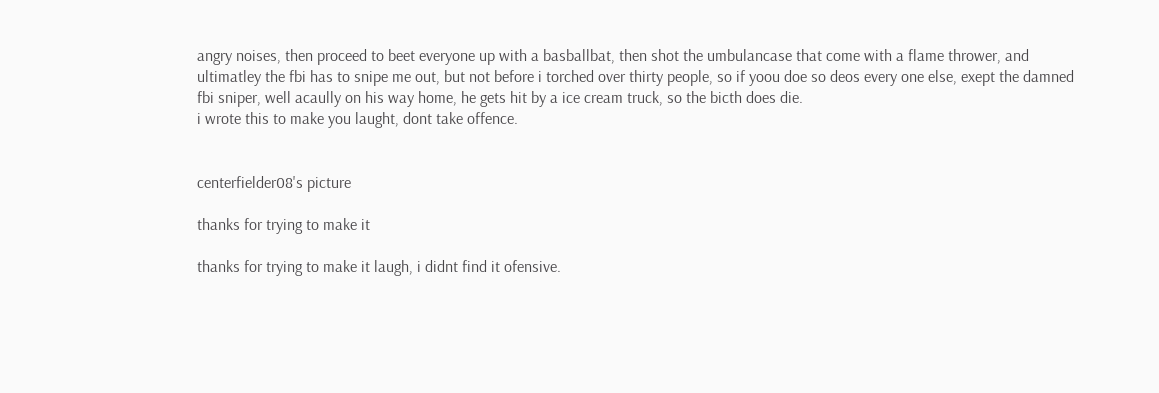angry noises, then proceed to beet everyone up with a basballbat, then shot the umbulancase that come with a flame thrower, and ultimatley the fbi has to snipe me out, but not before i torched over thirty people, so if yoou doe so deos every one else, exept the damned fbi sniper, well acaully on his way home, he gets hit by a ice cream truck, so the bicth does die.
i wrote this to make you laught, dont take offence.


centerfielder08's picture

thanks for trying to make it

thanks for trying to make it laugh, i didnt find it ofensive.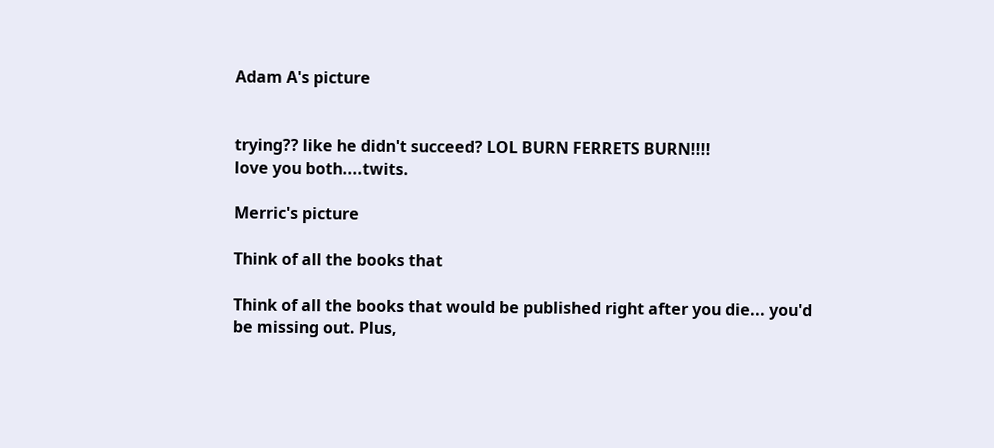Adam A's picture


trying?? like he didn't succeed? LOL BURN FERRETS BURN!!!!
love you both....twits.

Merric's picture

Think of all the books that

Think of all the books that would be published right after you die... you'd be missing out. Plus,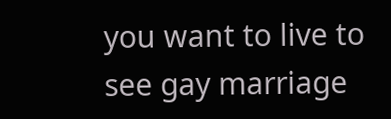you want to live to see gay marriage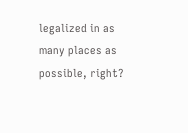legalized in as many places as possible, right?